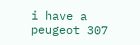i have a peugeot 307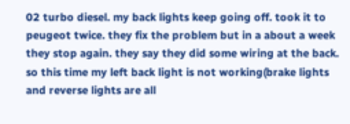02 turbo diesel. my back lights keep going off. took it to peugeot twice. they fix the problem but in a about a week they stop again. they say they did some wiring at the back. so this time my left back light is not working(brake lights and reverse lights are all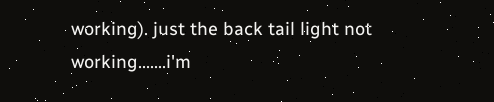working). just the back tail light not working.......i'm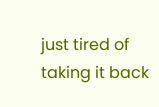just tired of taking it back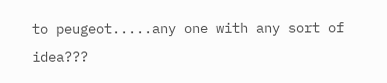to peugeot.....any one with any sort of idea???